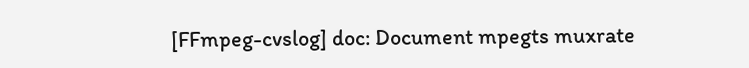[FFmpeg-cvslog] doc: Document mpegts muxrate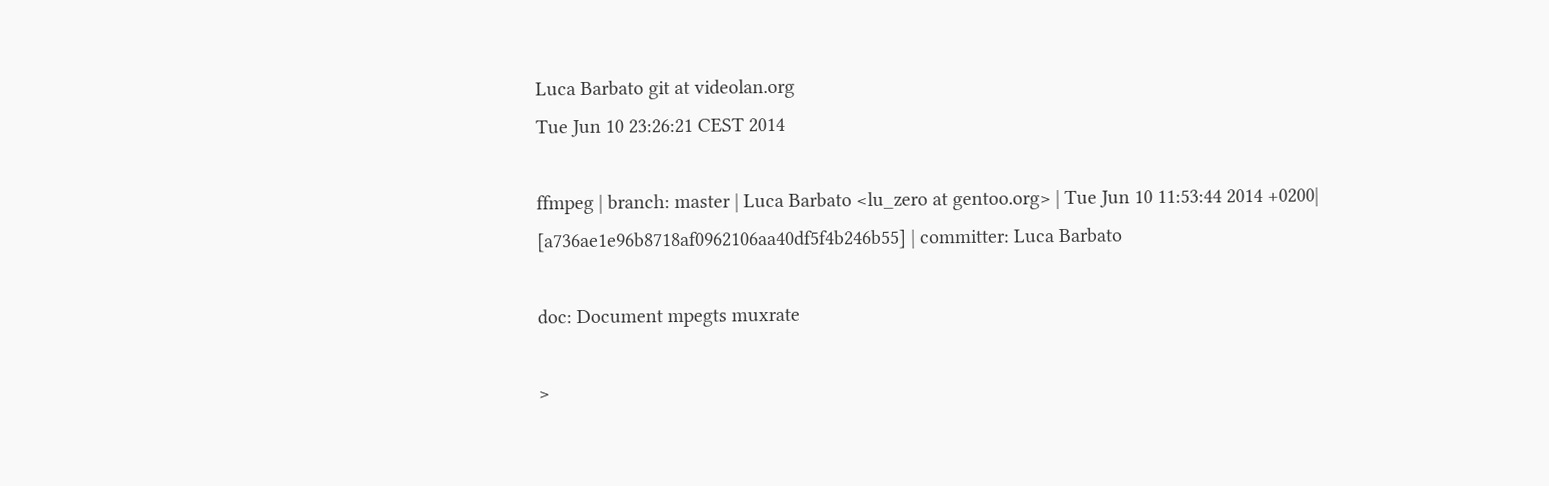Luca Barbato git at videolan.org
Tue Jun 10 23:26:21 CEST 2014

ffmpeg | branch: master | Luca Barbato <lu_zero at gentoo.org> | Tue Jun 10 11:53:44 2014 +0200| [a736ae1e96b8718af0962106aa40df5f4b246b55] | committer: Luca Barbato

doc: Document mpegts muxrate

>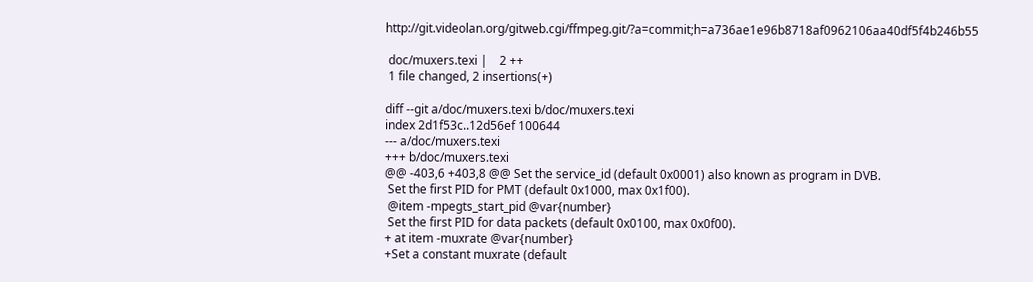http://git.videolan.org/gitweb.cgi/ffmpeg.git/?a=commit;h=a736ae1e96b8718af0962106aa40df5f4b246b55

 doc/muxers.texi |    2 ++
 1 file changed, 2 insertions(+)

diff --git a/doc/muxers.texi b/doc/muxers.texi
index 2d1f53c..12d56ef 100644
--- a/doc/muxers.texi
+++ b/doc/muxers.texi
@@ -403,6 +403,8 @@ Set the service_id (default 0x0001) also known as program in DVB.
 Set the first PID for PMT (default 0x1000, max 0x1f00).
 @item -mpegts_start_pid @var{number}
 Set the first PID for data packets (default 0x0100, max 0x0f00).
+ at item -muxrate @var{number}
+Set a constant muxrate (default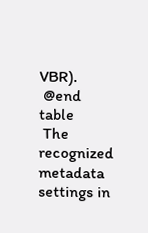VBR).
 @end table
 The recognized metadata settings in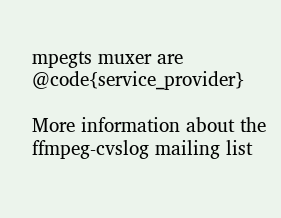mpegts muxer are @code{service_provider}

More information about the ffmpeg-cvslog mailing list